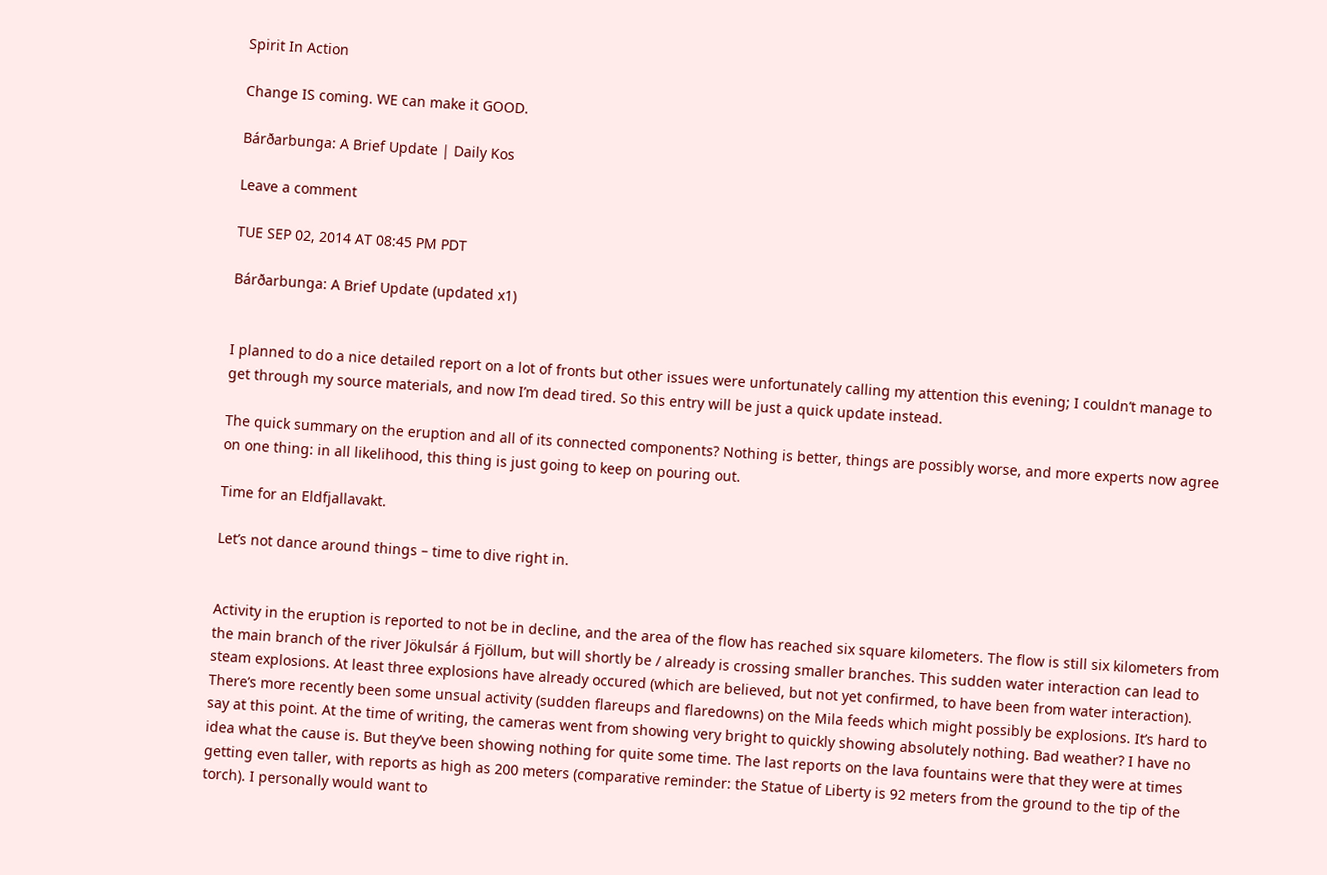Spirit In Action

Change IS coming. WE can make it GOOD.

Bárðarbunga: A Brief Update | Daily Kos

Leave a comment

TUE SEP 02, 2014 AT 08:45 PM PDT

Bárðarbunga: A Brief Update (updated x1)


I planned to do a nice detailed report on a lot of fronts but other issues were unfortunately calling my attention this evening; I couldn’t manage to get through my source materials, and now I’m dead tired. So this entry will be just a quick update instead.

The quick summary on the eruption and all of its connected components? Nothing is better, things are possibly worse, and more experts now agree on one thing: in all likelihood, this thing is just going to keep on pouring out.

Time for an Eldfjallavakt.

Let’s not dance around things – time to dive right in.


Activity in the eruption is reported to not be in decline, and the area of the flow has reached six square kilometers. The flow is still six kilometers from the main branch of the river Jökulsár á Fjöllum, but will shortly be / already is crossing smaller branches. This sudden water interaction can lead to steam explosions. At least three explosions have already occured (which are believed, but not yet confirmed, to have been from water interaction). There’s more recently been some unsual activity (sudden flareups and flaredowns) on the Mila feeds which might possibly be explosions. It’s hard to say at this point. At the time of writing, the cameras went from showing very bright to quickly showing absolutely nothing. Bad weather? I have no idea what the cause is. But they’ve been showing nothing for quite some time. The last reports on the lava fountains were that they were at times getting even taller, with reports as high as 200 meters (comparative reminder: the Statue of Liberty is 92 meters from the ground to the tip of the torch). I personally would want to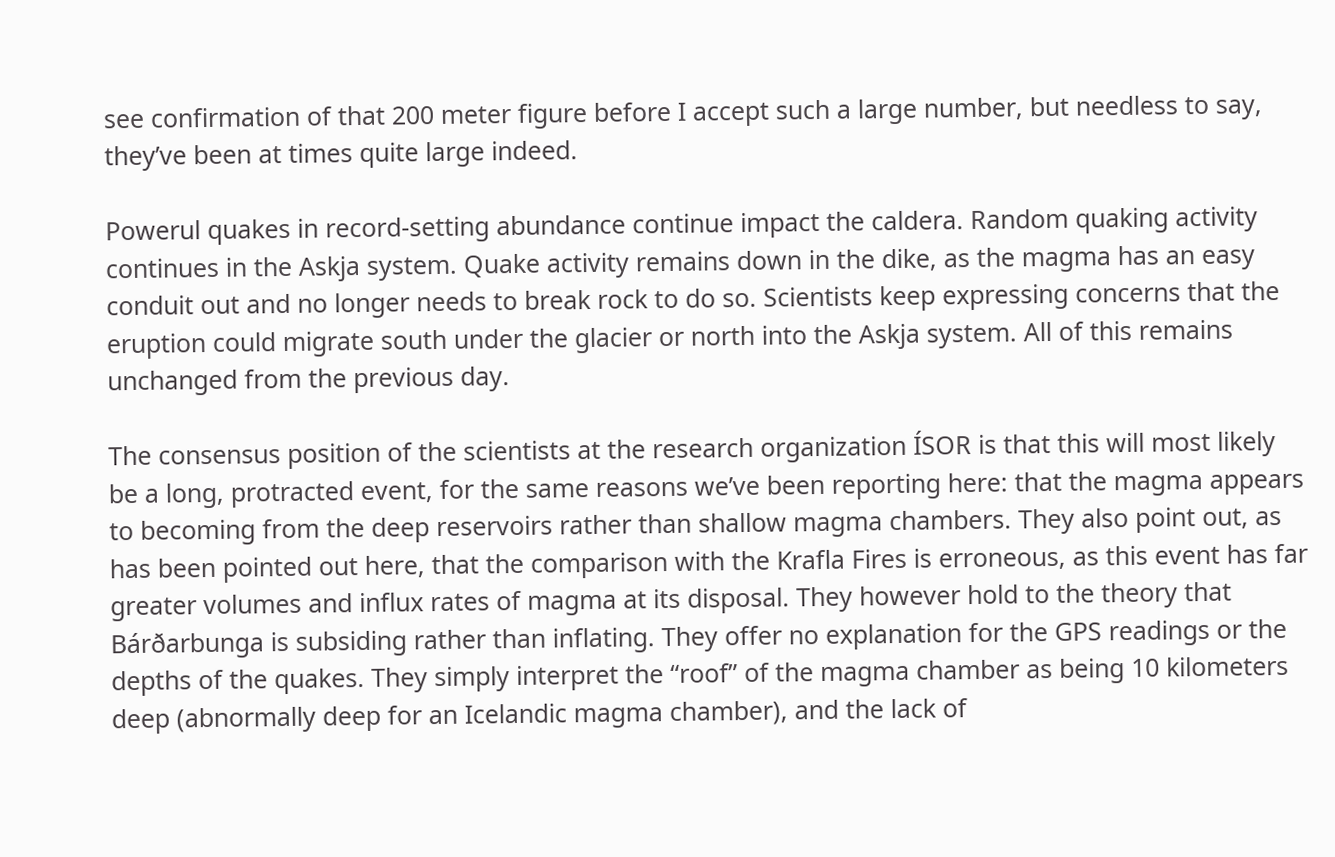see confirmation of that 200 meter figure before I accept such a large number, but needless to say, they’ve been at times quite large indeed.

Powerul quakes in record-setting abundance continue impact the caldera. Random quaking activity continues in the Askja system. Quake activity remains down in the dike, as the magma has an easy conduit out and no longer needs to break rock to do so. Scientists keep expressing concerns that the eruption could migrate south under the glacier or north into the Askja system. All of this remains unchanged from the previous day.

The consensus position of the scientists at the research organization ÍSOR is that this will most likely be a long, protracted event, for the same reasons we’ve been reporting here: that the magma appears to becoming from the deep reservoirs rather than shallow magma chambers. They also point out, as has been pointed out here, that the comparison with the Krafla Fires is erroneous, as this event has far greater volumes and influx rates of magma at its disposal. They however hold to the theory that Bárðarbunga is subsiding rather than inflating. They offer no explanation for the GPS readings or the depths of the quakes. They simply interpret the “roof” of the magma chamber as being 10 kilometers deep (abnormally deep for an Icelandic magma chamber), and the lack of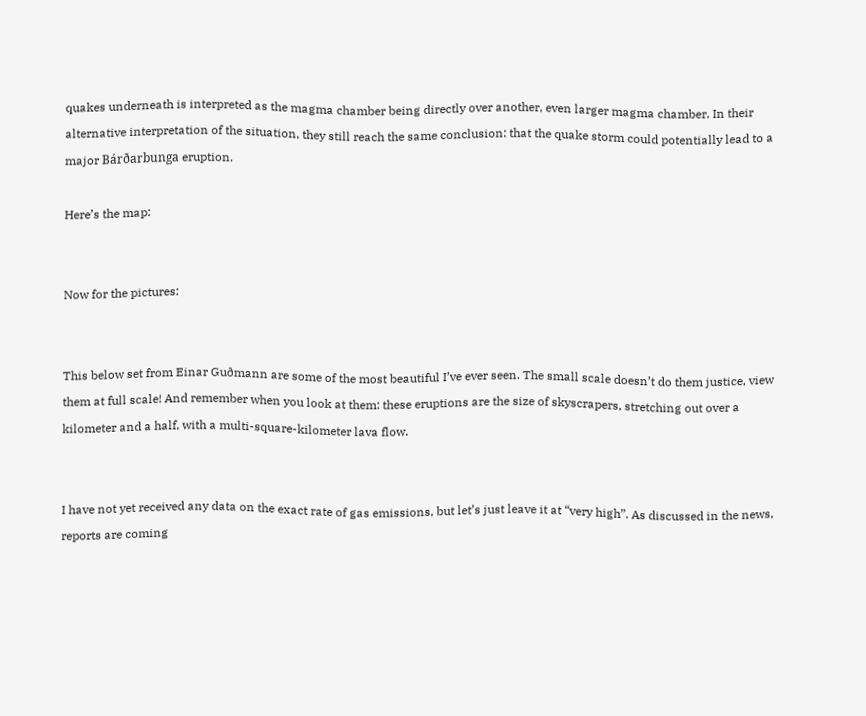quakes underneath is interpreted as the magma chamber being directly over another, even larger magma chamber. In their alternative interpretation of the situation, they still reach the same conclusion: that the quake storm could potentially lead to a major Bárðarbunga eruption.

Here’s the map:


Now for the pictures:


This below set from Einar Guðmann are some of the most beautiful I’ve ever seen. The small scale doesn’t do them justice, view them at full scale! And remember when you look at them: these eruptions are the size of skyscrapers, stretching out over a kilometer and a half, with a multi-square-kilometer lava flow.


I have not yet received any data on the exact rate of gas emissions, but let’s just leave it at “very high”. As discussed in the news, reports are coming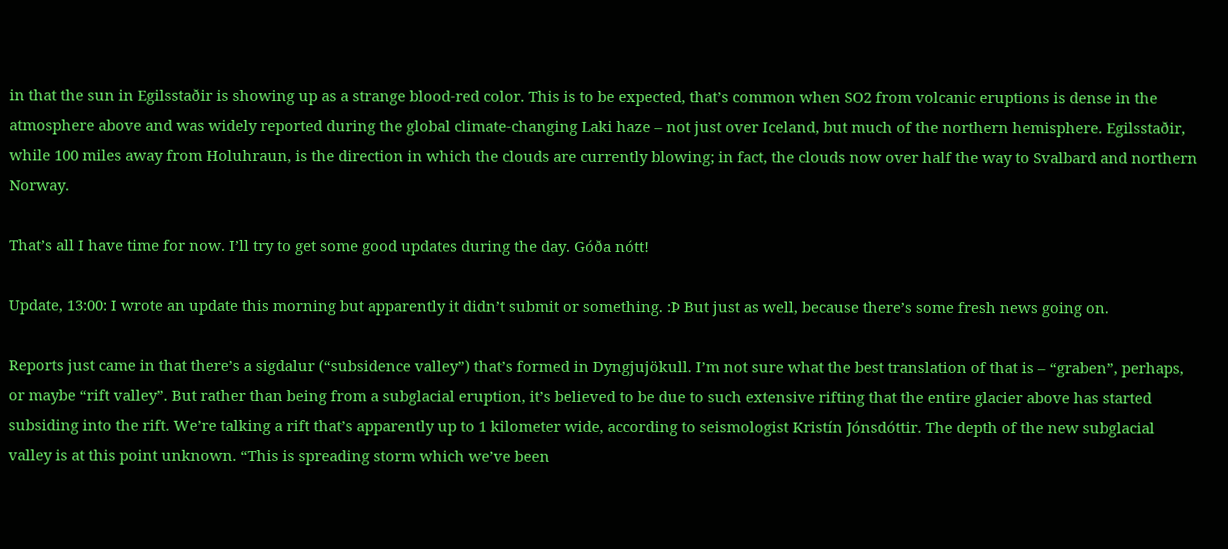in that the sun in Egilsstaðir is showing up as a strange blood-red color. This is to be expected, that’s common when SO2 from volcanic eruptions is dense in the atmosphere above and was widely reported during the global climate-changing Laki haze – not just over Iceland, but much of the northern hemisphere. Egilsstaðir, while 100 miles away from Holuhraun, is the direction in which the clouds are currently blowing; in fact, the clouds now over half the way to Svalbard and northern Norway.

That’s all I have time for now. I’ll try to get some good updates during the day. Góða nótt!

Update, 13:00: I wrote an update this morning but apparently it didn’t submit or something. :Þ But just as well, because there’s some fresh news going on.

Reports just came in that there’s a sigdalur (“subsidence valley”) that’s formed in Dyngjujökull. I’m not sure what the best translation of that is – “graben”, perhaps, or maybe “rift valley”. But rather than being from a subglacial eruption, it’s believed to be due to such extensive rifting that the entire glacier above has started subsiding into the rift. We’re talking a rift that’s apparently up to 1 kilometer wide, according to seismologist Kristín Jónsdóttir. The depth of the new subglacial valley is at this point unknown. “This is spreading storm which we’ve been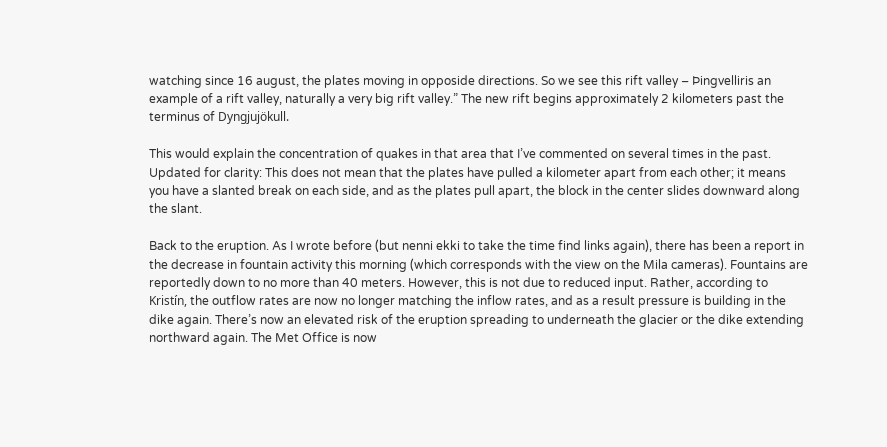watching since 16 august, the plates moving in opposide directions. So we see this rift valley – Þingvelliris an example of a rift valley, naturally a very big rift valley.” The new rift begins approximately 2 kilometers past the terminus of Dyngjujökull.

This would explain the concentration of quakes in that area that I’ve commented on several times in the past. Updated for clarity: This does not mean that the plates have pulled a kilometer apart from each other; it means you have a slanted break on each side, and as the plates pull apart, the block in the center slides downward along the slant.

Back to the eruption. As I wrote before (but nenni ekki to take the time find links again), there has been a report in the decrease in fountain activity this morning (which corresponds with the view on the Mila cameras). Fountains are reportedly down to no more than 40 meters. However, this is not due to reduced input. Rather, according to Kristín, the outflow rates are now no longer matching the inflow rates, and as a result pressure is building in the dike again. There’s now an elevated risk of the eruption spreading to underneath the glacier or the dike extending northward again. The Met Office is now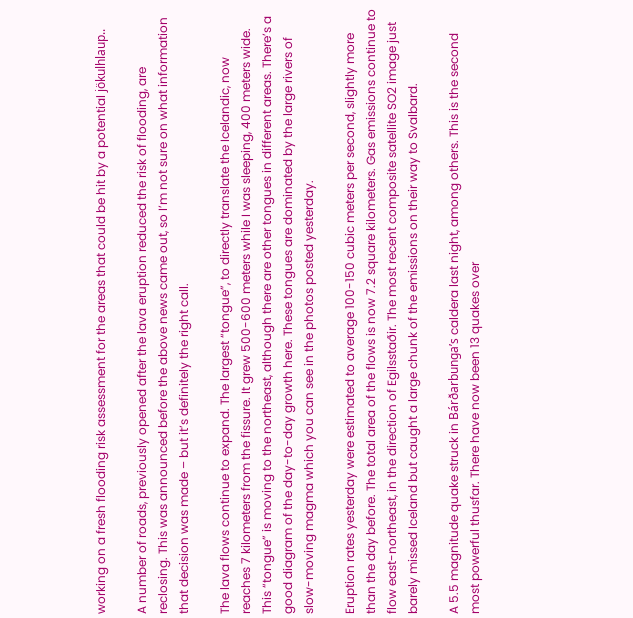working on a fresh flooding risk assessment for the areas that could be hit by a potential jökulhlaup..

A number of roads, previously opened after the lava eruption reduced the risk of flooding, are reclosing. This was announced before the above news came out, so I’m not sure on what information that decision was made – but it’s definitely the right call.

The lava flows continue to expand. The largest “tongue”, to directly translate the Icelandic, now reaches 7 kilometers from the fissure. It grew 500-600 meters while I was sleeping, 400 meters wide. This “tongue” is moving to the northeast, although there are other tongues in different areas. There’s a good diagram of the day-to-day growth here. These tongues are dominated by the large rivers of slow-moving magma which you can see in the photos posted yesterday.

Eruption rates yesterday were estimated to average 100-150 cubic meters per second, slightly more than the day before. The total area of the flows is now 7.2 square kilometers. Gas emissions continue to flow east-northeast, in the direction of Egilsstaðir. The most recent composite satellite SO2 image just barely missed Iceland but caught a large chunk of the emissions on their way to Svalbard.

A 5.5 magnitude quake struck in Bárðarbunga’s caldera last night, among others. This is the second most powerful thusfar. There have now been 13 quakes over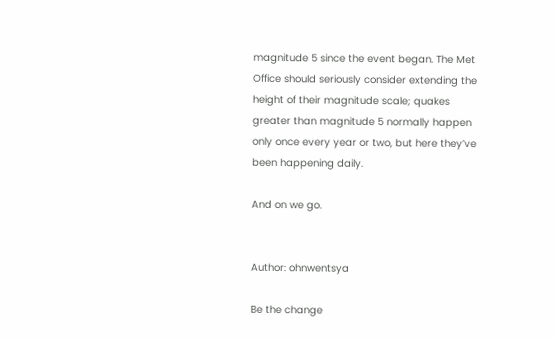magnitude 5 since the event began. The Met Office should seriously consider extending the height of their magnitude scale; quakes greater than magnitude 5 normally happen only once every year or two, but here they’ve been happening daily.

And on we go.


Author: ohnwentsya

Be the change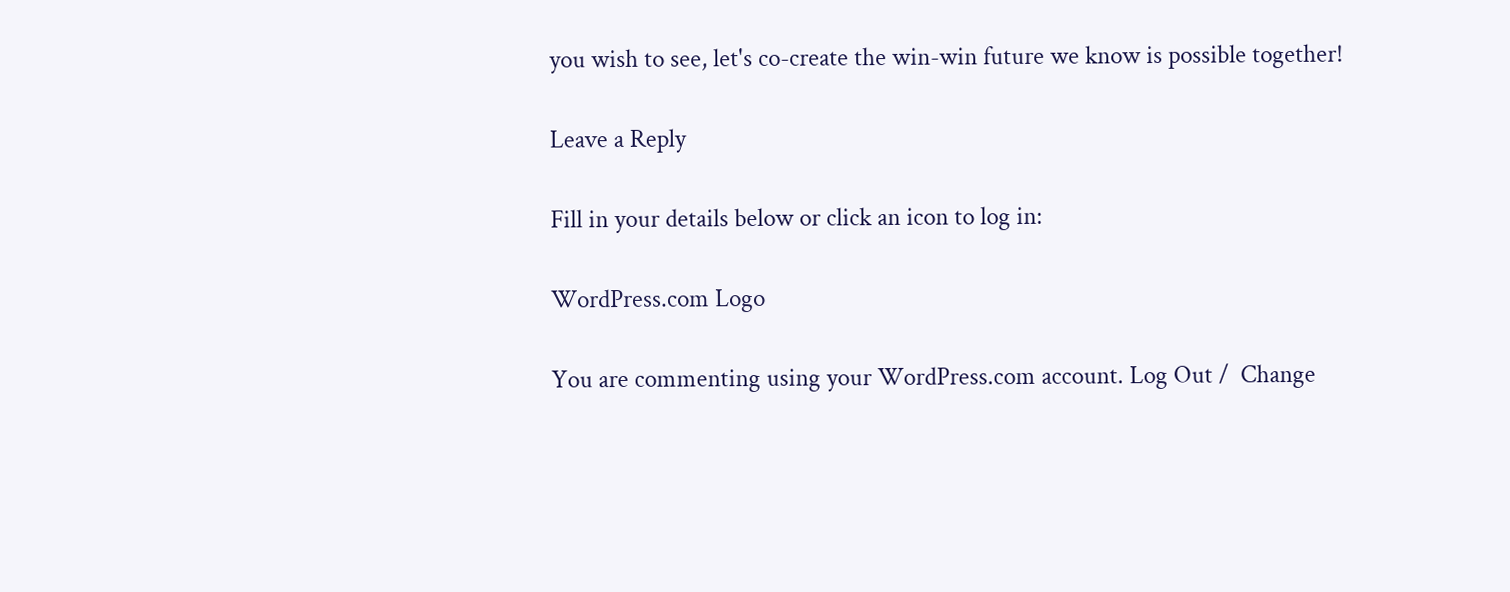you wish to see, let's co-create the win-win future we know is possible together!

Leave a Reply

Fill in your details below or click an icon to log in:

WordPress.com Logo

You are commenting using your WordPress.com account. Log Out /  Change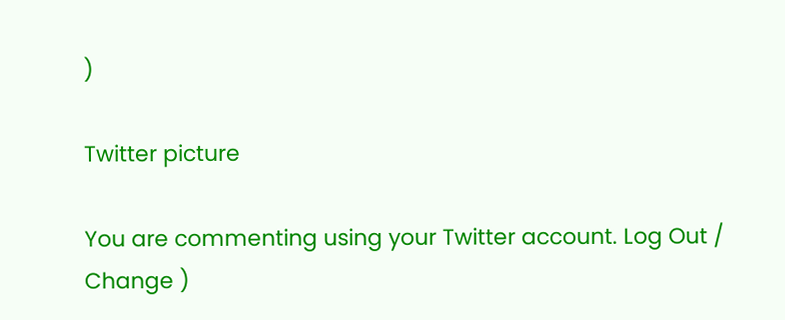)

Twitter picture

You are commenting using your Twitter account. Log Out /  Change )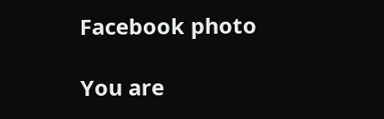Facebook photo

You are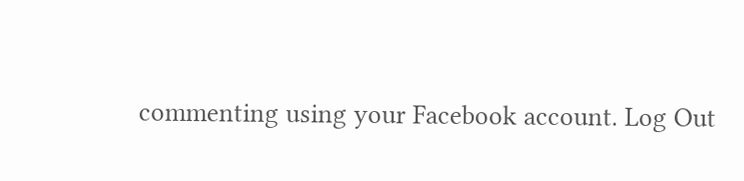commenting using your Facebook account. Log Out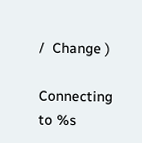/  Change )

Connecting to %s